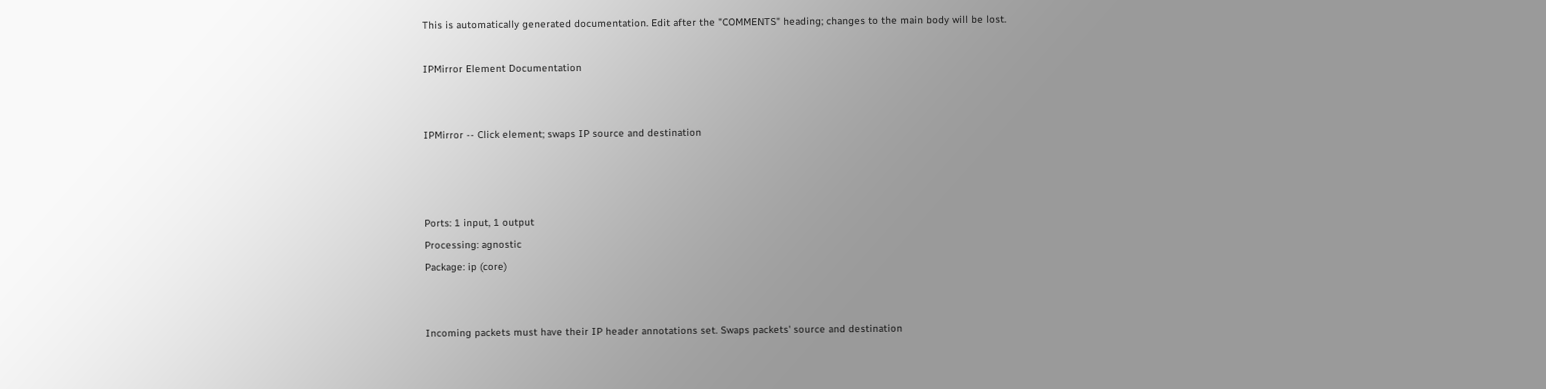This is automatically generated documentation. Edit after the "COMMENTS" heading; changes to the main body will be lost.

IPMirror Element Documentation


IPMirror -- Click element; swaps IP source and destination



Ports: 1 input, 1 output
Processing: agnostic
Package: ip (core)


Incoming packets must have their IP header annotations set. Swaps packets' source and destination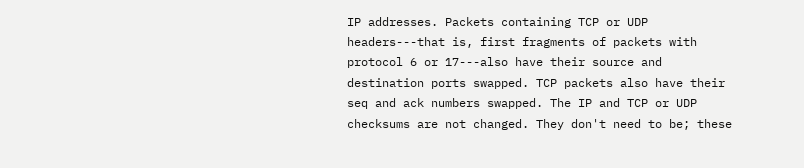IP addresses. Packets containing TCP or UDP headers---that is, first fragments of packets with protocol 6 or 17---also have their source and destination ports swapped. TCP packets also have their seq and ack numbers swapped. The IP and TCP or UDP checksums are not changed. They don't need to be; these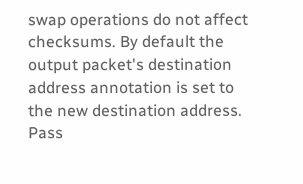swap operations do not affect checksums. By default the output packet's destination address annotation is set to the new destination address. Pass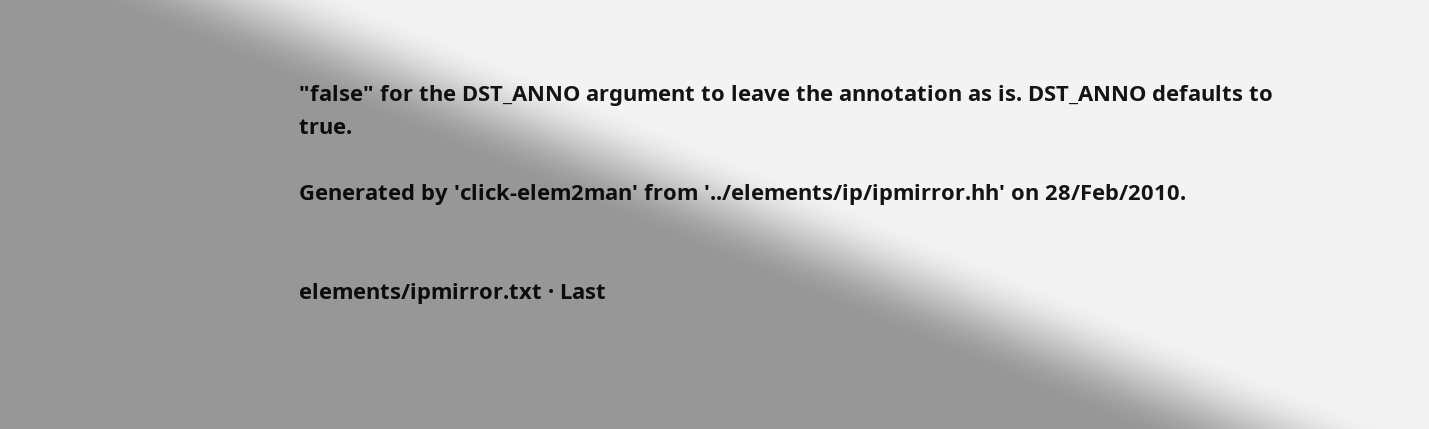"false" for the DST_ANNO argument to leave the annotation as is. DST_ANNO defaults to true.

Generated by 'click-elem2man' from '../elements/ip/ipmirror.hh' on 28/Feb/2010.


elements/ipmirror.txt · Last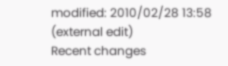modified: 2010/02/28 13:58 (external edit)
Recent changes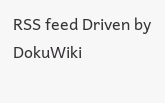RSS feed Driven by DokuWiki